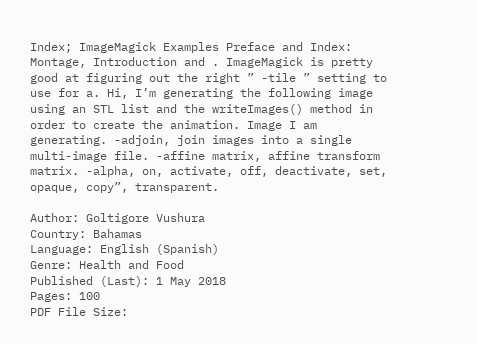Index; ImageMagick Examples Preface and Index: Montage, Introduction and . ImageMagick is pretty good at figuring out the right ” -tile ” setting to use for a. Hi, I’m generating the following image using an STL list and the writeImages() method in order to create the animation. Image I am generating. -adjoin, join images into a single multi-image file. -affine matrix, affine transform matrix. -alpha, on, activate, off, deactivate, set, opaque, copy”, transparent.

Author: Goltigore Vushura
Country: Bahamas
Language: English (Spanish)
Genre: Health and Food
Published (Last): 1 May 2018
Pages: 100
PDF File Size: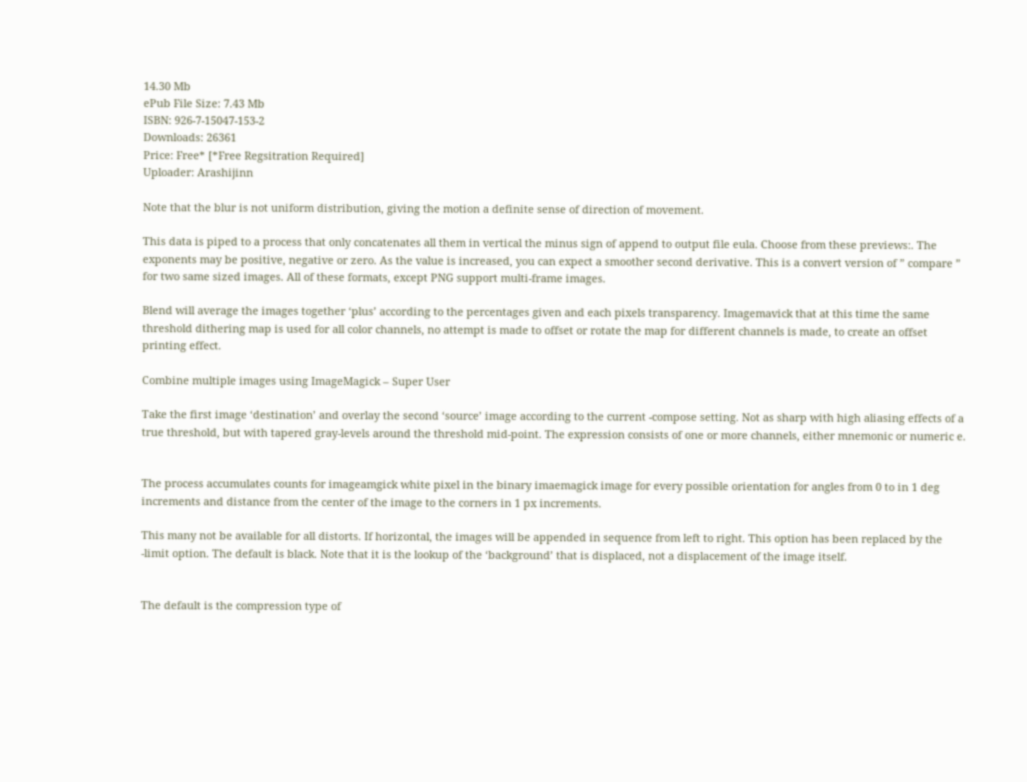14.30 Mb
ePub File Size: 7.43 Mb
ISBN: 926-7-15047-153-2
Downloads: 26361
Price: Free* [*Free Regsitration Required]
Uploader: Arashijinn

Note that the blur is not uniform distribution, giving the motion a definite sense of direction of movement.

This data is piped to a process that only concatenates all them in vertical the minus sign of append to output file eula. Choose from these previews:. The exponents may be positive, negative or zero. As the value is increased, you can expect a smoother second derivative. This is a convert version of ” compare ” for two same sized images. All of these formats, except PNG support multi-frame images.

Blend will average the images together ‘plus’ according to the percentages given and each pixels transparency. Imagemavick that at this time the same threshold dithering map is used for all color channels, no attempt is made to offset or rotate the map for different channels is made, to create an offset printing effect.

Combine multiple images using ImageMagick – Super User

Take the first image ‘destination’ and overlay the second ‘source’ image according to the current -compose setting. Not as sharp with high aliasing effects of a true threshold, but with tapered gray-levels around the threshold mid-point. The expression consists of one or more channels, either mnemonic or numeric e.


The process accumulates counts for imageamgick white pixel in the binary imaemagick image for every possible orientation for angles from 0 to in 1 deg increments and distance from the center of the image to the corners in 1 px increments.

This many not be available for all distorts. If horizontal, the images will be appended in sequence from left to right. This option has been replaced by the -limit option. The default is black. Note that it is the lookup of the ‘background’ that is displaced, not a displacement of the image itself.


The default is the compression type of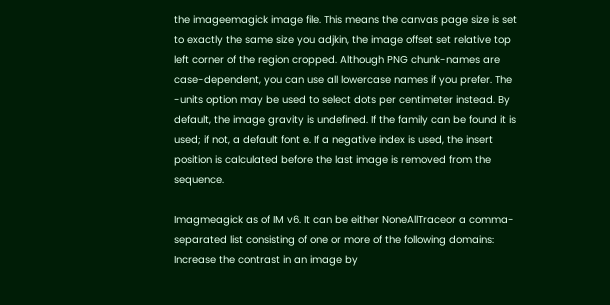the imageemagick image file. This means the canvas page size is set to exactly the same size you adjkin, the image offset set relative top left corner of the region cropped. Although PNG chunk-names are case-dependent, you can use all lowercase names if you prefer. The -units option may be used to select dots per centimeter instead. By default, the image gravity is undefined. If the family can be found it is used; if not, a default font e. If a negative index is used, the insert position is calculated before the last image is removed from the sequence.

Imagmeagick as of IM v6. It can be either NoneAllTraceor a comma-separated list consisting of one or more of the following domains: Increase the contrast in an image by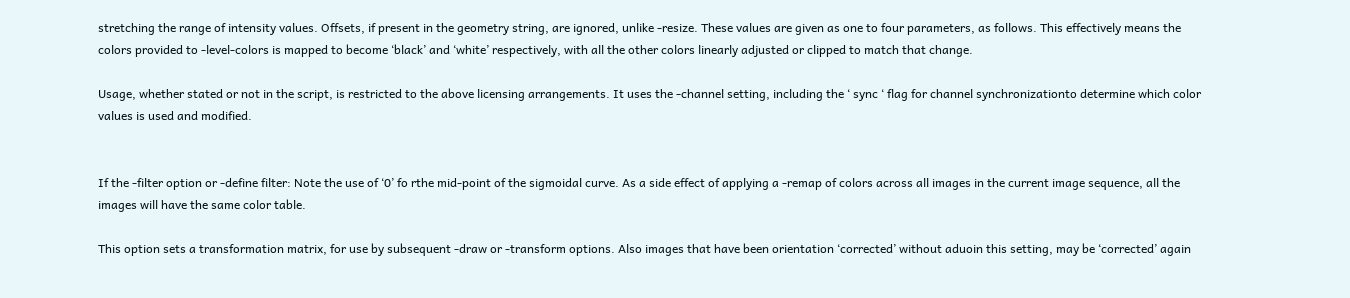stretching the range of intensity values. Offsets, if present in the geometry string, are ignored, unlike -resize. These values are given as one to four parameters, as follows. This effectively means the colors provided to -level-colors is mapped to become ‘black’ and ‘white’ respectively, with all the other colors linearly adjusted or clipped to match that change.

Usage, whether stated or not in the script, is restricted to the above licensing arrangements. It uses the -channel setting, including the ‘ sync ‘ flag for channel synchronizationto determine which color values is used and modified.


If the -filter option or -define filter: Note the use of ‘0’ fo rthe mid-point of the sigmoidal curve. As a side effect of applying a -remap of colors across all images in the current image sequence, all the images will have the same color table.

This option sets a transformation matrix, for use by subsequent -draw or -transform options. Also images that have been orientation ‘corrected’ without aduoin this setting, may be ‘corrected’ again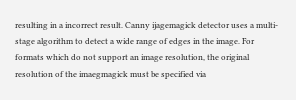resulting in a incorrect result. Canny ijagemagick detector uses a multi-stage algorithm to detect a wide range of edges in the image. For formats which do not support an image resolution, the original resolution of the imaegmagick must be specified via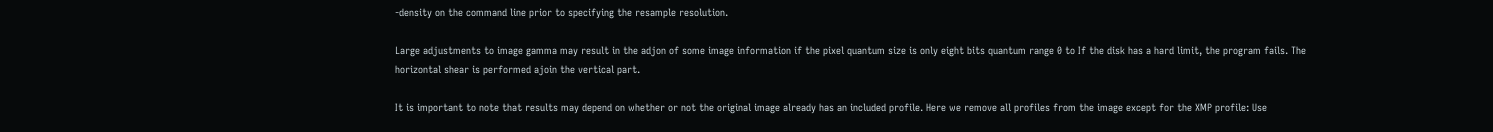-density on the command line prior to specifying the resample resolution.

Large adjustments to image gamma may result in the adjon of some image information if the pixel quantum size is only eight bits quantum range 0 to If the disk has a hard limit, the program fails. The horizontal shear is performed ajoin the vertical part.

It is important to note that results may depend on whether or not the original image already has an included profile. Here we remove all profiles from the image except for the XMP profile: Use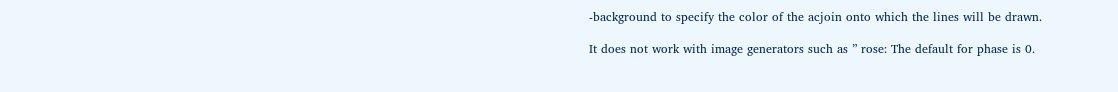-background to specify the color of the acjoin onto which the lines will be drawn.

It does not work with image generators such as ” rose: The default for phase is 0.